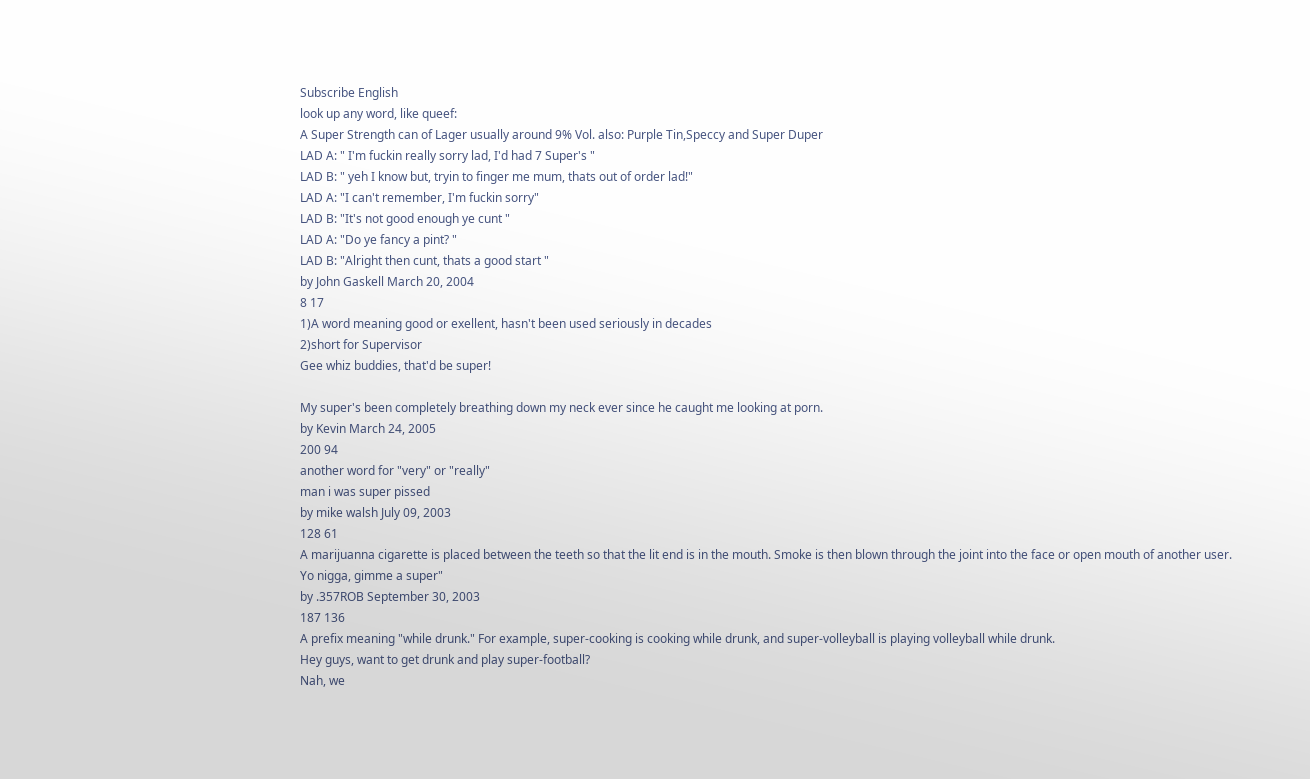Subscribe English
look up any word, like queef:
A Super Strength can of Lager usually around 9% Vol. also: Purple Tin,Speccy and Super Duper
LAD A: " I'm fuckin really sorry lad, I'd had 7 Super's "
LAD B: " yeh I know but, tryin to finger me mum, thats out of order lad!"
LAD A: "I can't remember, I'm fuckin sorry"
LAD B: "It's not good enough ye cunt "
LAD A: "Do ye fancy a pint? "
LAD B: "Alright then cunt, thats a good start "
by John Gaskell March 20, 2004
8 17
1)A word meaning good or exellent, hasn't been used seriously in decades
2)short for Supervisor
Gee whiz buddies, that'd be super!

My super's been completely breathing down my neck ever since he caught me looking at porn.
by Kevin March 24, 2005
200 94
another word for "very" or "really"
man i was super pissed
by mike walsh July 09, 2003
128 61
A marijuanna cigarette is placed between the teeth so that the lit end is in the mouth. Smoke is then blown through the joint into the face or open mouth of another user.
Yo nigga, gimme a super"
by .357ROB September 30, 2003
187 136
A prefix meaning "while drunk." For example, super-cooking is cooking while drunk, and super-volleyball is playing volleyball while drunk.
Hey guys, want to get drunk and play super-football?
Nah, we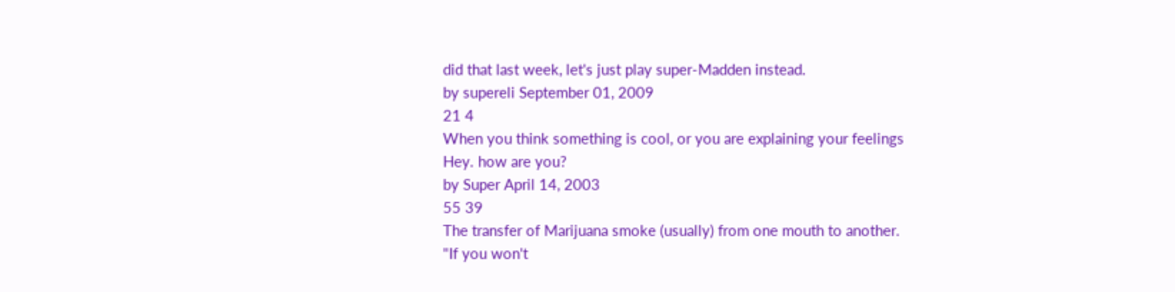did that last week, let's just play super-Madden instead.
by supereli September 01, 2009
21 4
When you think something is cool, or you are explaining your feelings
Hey. how are you?
by Super April 14, 2003
55 39
The transfer of Marijuana smoke (usually) from one mouth to another.
"If you won't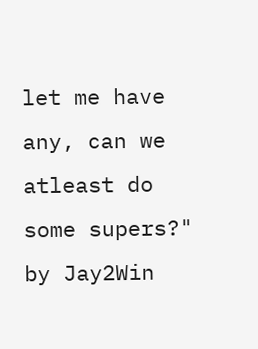let me have any, can we atleast do some supers?"
by Jay2Win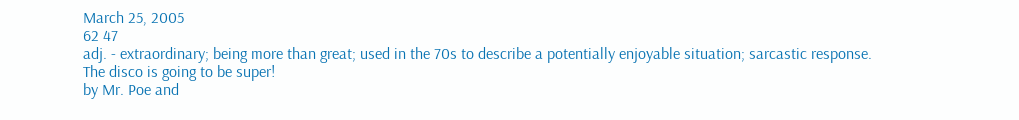March 25, 2005
62 47
adj. - extraordinary; being more than great; used in the 70s to describe a potentially enjoyable situation; sarcastic response.
The disco is going to be super!
by Mr. Poe and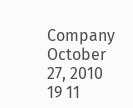Company October 27, 2010
19 11